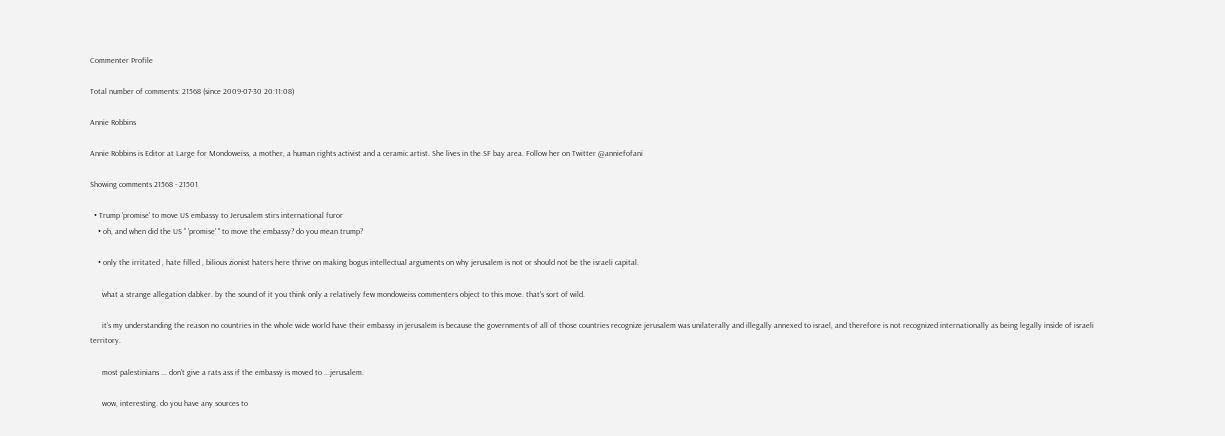Commenter Profile

Total number of comments: 21568 (since 2009-07-30 20:11:08)

Annie Robbins

Annie Robbins is Editor at Large for Mondoweiss, a mother, a human rights activist and a ceramic artist. She lives in the SF bay area. Follow her on Twitter @anniefofani

Showing comments 21568 - 21501

  • Trump 'promise' to move US embassy to Jerusalem stirs international furor
    • oh, and when did the US " 'promise' " to move the embassy? do you mean trump?

    • only the irritated , hate filled , bilious zionist haters here thrive on making bogus intellectual arguments on why jerusalem is not or should not be the israeli capital.

      what a strange allegation dabker. by the sound of it you think only a relatively few mondoweiss commenters object to this move. that's sort of wild.

      it's my understanding the reason no countries in the whole wide world have their embassy in jerusalem is because the governments of all of those countries recognize jerusalem was unilaterally and illegally annexed to israel, and therefore is not recognized internationally as being legally inside of israeli territory.

      most palestinians ... don’t give a rats ass if the embassy is moved to ...jerusalem.

      wow, interesting. do you have any sources to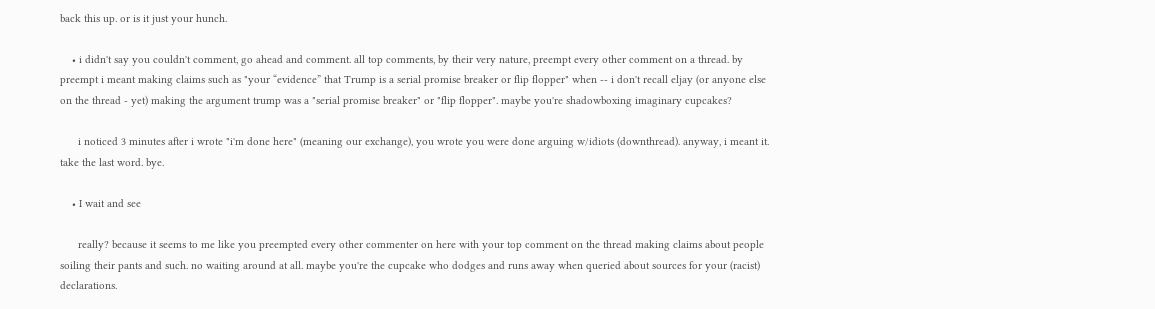back this up. or is it just your hunch.

    • i didn't say you couldn't comment, go ahead and comment. all top comments, by their very nature, preempt every other comment on a thread. by preempt i meant making claims such as "your “evidence” that Trump is a serial promise breaker or flip flopper" when -- i don't recall eljay (or anyone else on the thread - yet) making the argument trump was a "serial promise breaker" or "flip flopper". maybe you're shadowboxing imaginary cupcakes?

      i noticed 3 minutes after i wrote "i'm done here" (meaning our exchange), you wrote you were done arguing w/idiots (downthread). anyway, i meant it. take the last word. bye.

    • I wait and see

      really? because it seems to me like you preempted every other commenter on here with your top comment on the thread making claims about people soiling their pants and such. no waiting around at all. maybe you're the cupcake who dodges and runs away when queried about sources for your (racist) declarations.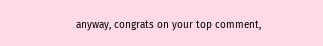anyway, congrats on your top comment,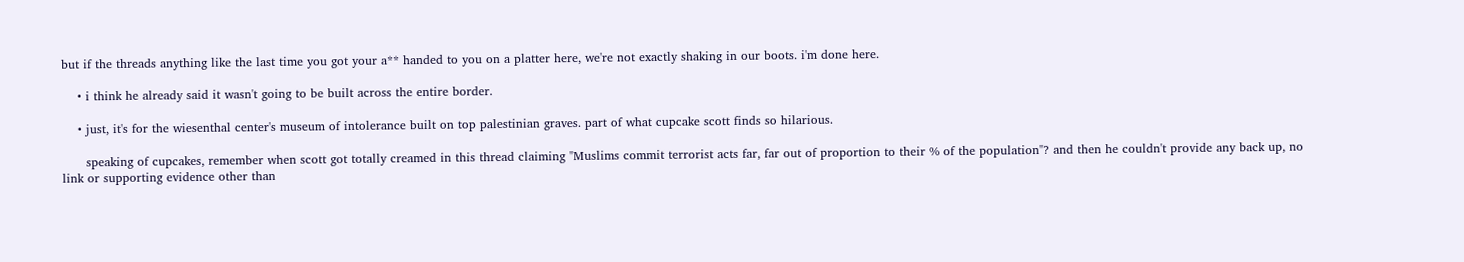but if the threads anything like the last time you got your a** handed to you on a platter here, we're not exactly shaking in our boots. i'm done here.

    • i think he already said it wasn't going to be built across the entire border.

    • just, it's for the wiesenthal center's museum of intolerance built on top palestinian graves. part of what cupcake scott finds so hilarious.

      speaking of cupcakes, remember when scott got totally creamed in this thread claiming "Muslims commit terrorist acts far, far out of proportion to their % of the population"? and then he couldn't provide any back up, no link or supporting evidence other than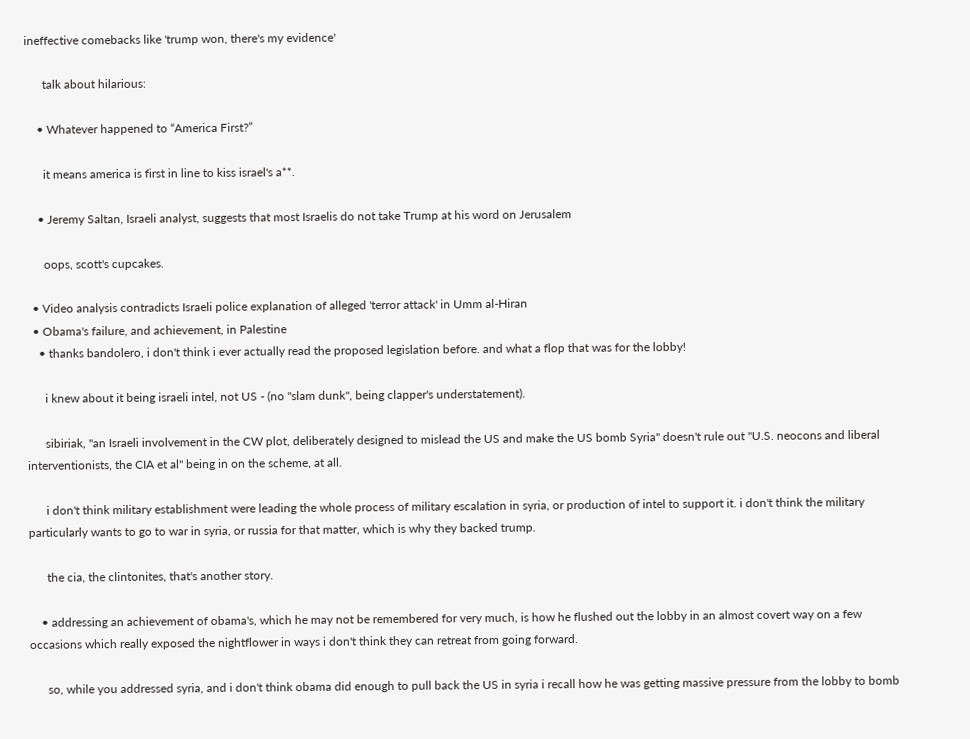ineffective comebacks like 'trump won, there's my evidence'

      talk about hilarious:

    • Whatever happened to “America First?”

      it means america is first in line to kiss israel's a**.

    • Jeremy Saltan, Israeli analyst, suggests that most Israelis do not take Trump at his word on Jerusalem

      oops, scott's cupcakes.

  • Video analysis contradicts Israeli police explanation of alleged 'terror attack' in Umm al-Hiran
  • Obama's failure, and achievement, in Palestine
    • thanks bandolero, i don't think i ever actually read the proposed legislation before. and what a flop that was for the lobby!

      i knew about it being israeli intel, not US - (no "slam dunk", being clapper's understatement).

      sibiriak, "an Israeli involvement in the CW plot, deliberately designed to mislead the US and make the US bomb Syria" doesn't rule out "U.S. neocons and liberal interventionists, the CIA et al" being in on the scheme, at all.

      i don't think military establishment were leading the whole process of military escalation in syria, or production of intel to support it. i don't think the military particularly wants to go to war in syria, or russia for that matter, which is why they backed trump.

      the cia, the clintonites, that's another story.

    • addressing an achievement of obama's, which he may not be remembered for very much, is how he flushed out the lobby in an almost covert way on a few occasions which really exposed the nightflower in ways i don't think they can retreat from going forward.

      so, while you addressed syria, and i don't think obama did enough to pull back the US in syria i recall how he was getting massive pressure from the lobby to bomb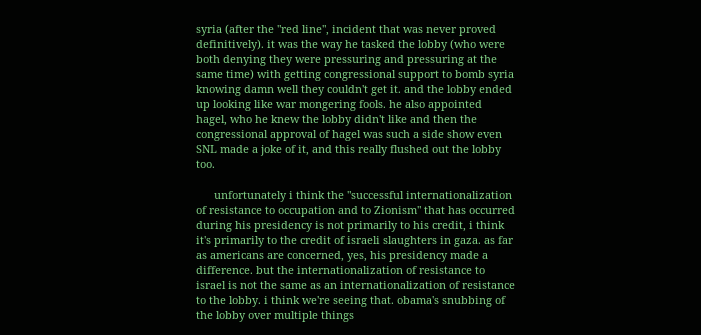syria (after the "red line", incident that was never proved definitively). it was the way he tasked the lobby (who were both denying they were pressuring and pressuring at the same time) with getting congressional support to bomb syria knowing damn well they couldn't get it. and the lobby ended up looking like war mongering fools. he also appointed hagel, who he knew the lobby didn't like and then the congressional approval of hagel was such a side show even SNL made a joke of it, and this really flushed out the lobby too.

      unfortunately i think the "successful internationalization of resistance to occupation and to Zionism" that has occurred during his presidency is not primarily to his credit, i think it's primarily to the credit of israeli slaughters in gaza. as far as americans are concerned, yes, his presidency made a difference. but the internationalization of resistance to israel is not the same as an internationalization of resistance to the lobby. i think we're seeing that. obama's snubbing of the lobby over multiple things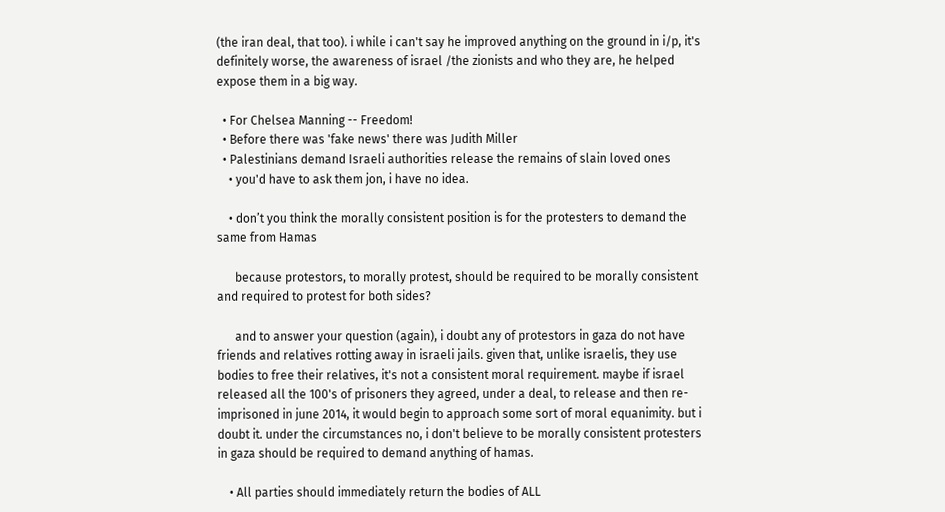(the iran deal, that too). i while i can't say he improved anything on the ground in i/p, it's definitely worse, the awareness of israel /the zionists and who they are, he helped expose them in a big way.

  • For Chelsea Manning -- Freedom!
  • Before there was 'fake news' there was Judith Miller
  • Palestinians demand Israeli authorities release the remains of slain loved ones
    • you'd have to ask them jon, i have no idea.

    • don’t you think the morally consistent position is for the protesters to demand the same from Hamas

      because protestors, to morally protest, should be required to be morally consistent and required to protest for both sides?

      and to answer your question (again), i doubt any of protestors in gaza do not have friends and relatives rotting away in israeli jails. given that, unlike israelis, they use bodies to free their relatives, it's not a consistent moral requirement. maybe if israel released all the 100's of prisoners they agreed, under a deal, to release and then re-imprisoned in june 2014, it would begin to approach some sort of moral equanimity. but i doubt it. under the circumstances no, i don't believe to be morally consistent protesters in gaza should be required to demand anything of hamas.

    • All parties should immediately return the bodies of ALL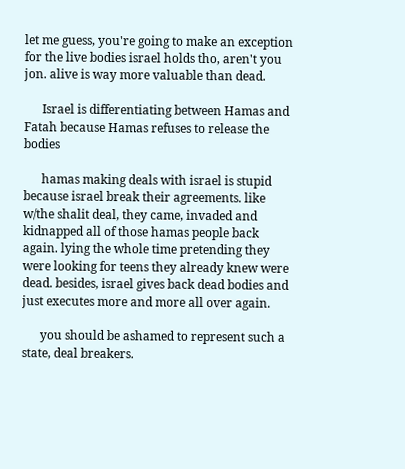let me guess, you're going to make an exception for the live bodies israel holds tho, aren't you jon. alive is way more valuable than dead.

      Israel is differentiating between Hamas and Fatah because Hamas refuses to release the bodies

      hamas making deals with israel is stupid because israel break their agreements. like w/the shalit deal, they came, invaded and kidnapped all of those hamas people back again. lying the whole time pretending they were looking for teens they already knew were dead. besides, israel gives back dead bodies and just executes more and more all over again.

      you should be ashamed to represent such a state, deal breakers.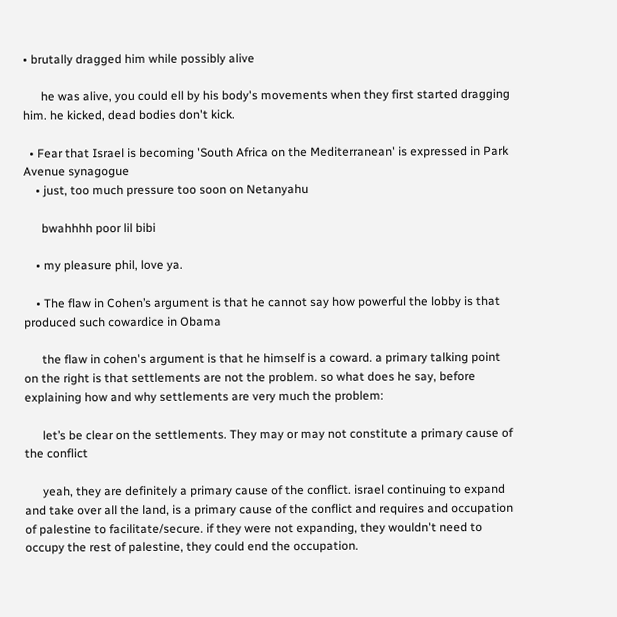• brutally dragged him while possibly alive

      he was alive, you could ell by his body's movements when they first started dragging him. he kicked, dead bodies don't kick.

  • Fear that Israel is becoming 'South Africa on the Mediterranean' is expressed in Park Avenue synagogue
    • just, too much pressure too soon on Netanyahu

      bwahhhh poor lil bibi

    • my pleasure phil, love ya.

    • The flaw in Cohen’s argument is that he cannot say how powerful the lobby is that produced such cowardice in Obama

      the flaw in cohen's argument is that he himself is a coward. a primary talking point on the right is that settlements are not the problem. so what does he say, before explaining how and why settlements are very much the problem:

      let’s be clear on the settlements. They may or may not constitute a primary cause of the conflict

      yeah, they are definitely a primary cause of the conflict. israel continuing to expand and take over all the land, is a primary cause of the conflict and requires and occupation of palestine to facilitate/secure. if they were not expanding, they wouldn't need to occupy the rest of palestine, they could end the occupation.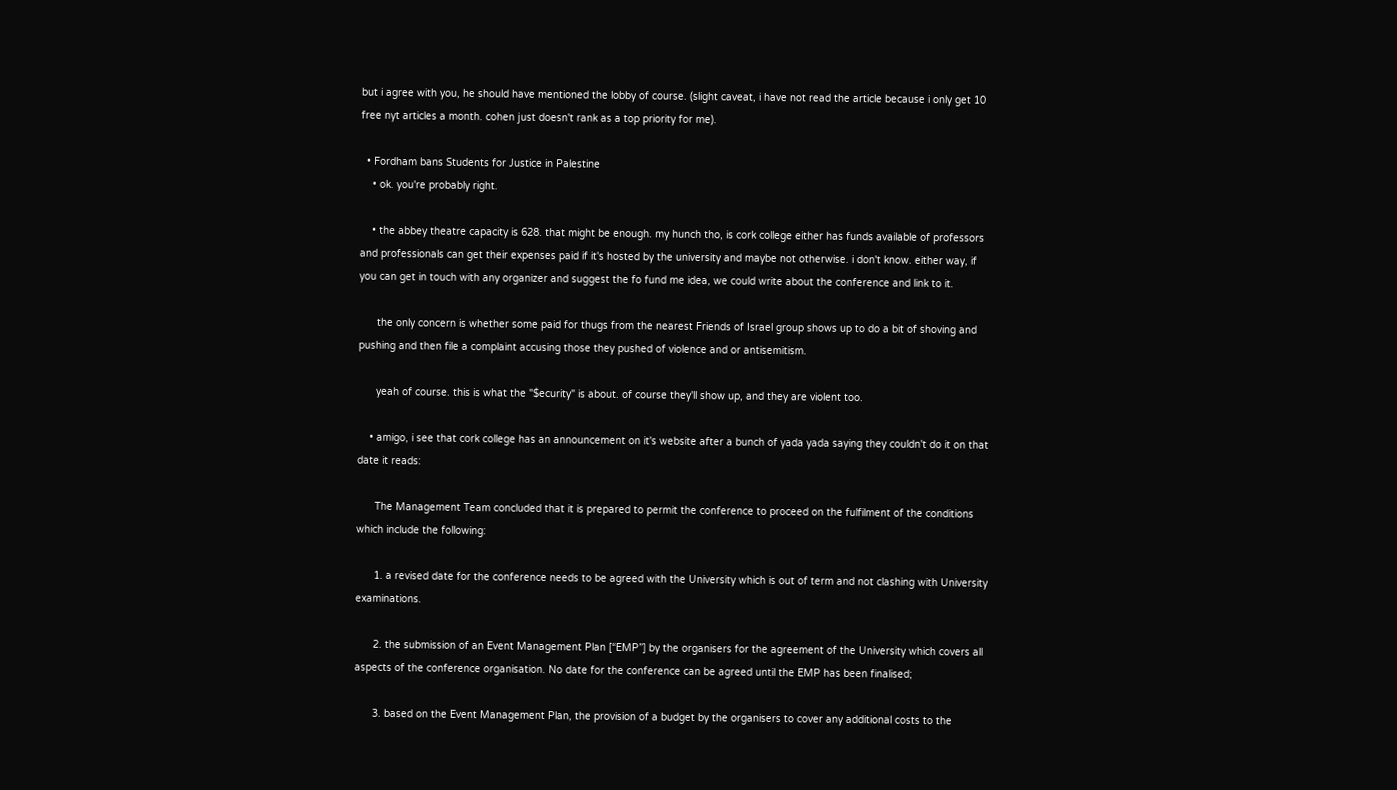but i agree with you, he should have mentioned the lobby of course. (slight caveat, i have not read the article because i only get 10 free nyt articles a month. cohen just doesn't rank as a top priority for me).

  • Fordham bans Students for Justice in Palestine
    • ok. you're probably right.

    • the abbey theatre capacity is 628. that might be enough. my hunch tho, is cork college either has funds available of professors and professionals can get their expenses paid if it's hosted by the university and maybe not otherwise. i don't know. either way, if you can get in touch with any organizer and suggest the fo fund me idea, we could write about the conference and link to it.

      the only concern is whether some paid for thugs from the nearest Friends of Israel group shows up to do a bit of shoving and pushing and then file a complaint accusing those they pushed of violence and or antisemitism.

      yeah of course. this is what the "$ecurity" is about. of course they'll show up, and they are violent too.

    • amigo, i see that cork college has an announcement on it's website after a bunch of yada yada saying they couldn't do it on that date it reads:

      The Management Team concluded that it is prepared to permit the conference to proceed on the fulfilment of the conditions which include the following:

      1. a revised date for the conference needs to be agreed with the University which is out of term and not clashing with University examinations.

      2. the submission of an Event Management Plan [“EMP”] by the organisers for the agreement of the University which covers all aspects of the conference organisation. No date for the conference can be agreed until the EMP has been finalised;

      3. based on the Event Management Plan, the provision of a budget by the organisers to cover any additional costs to the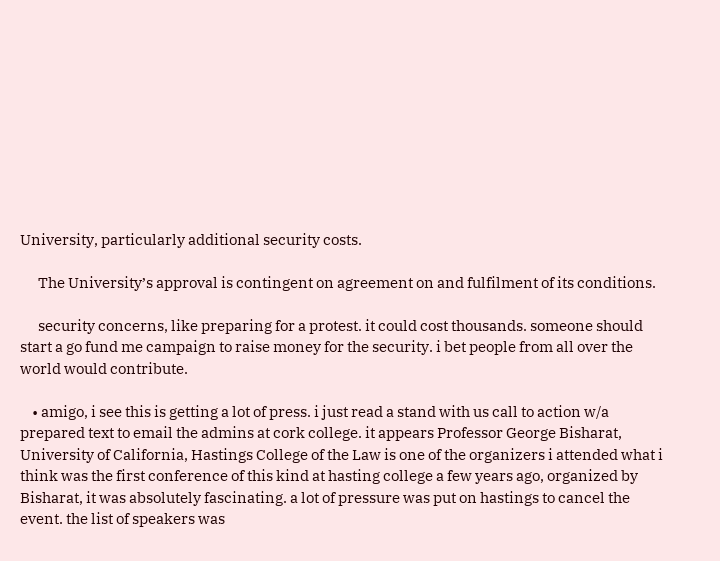University, particularly additional security costs.

      The University’s approval is contingent on agreement on and fulfilment of its conditions.

      security concerns, like preparing for a protest. it could cost thousands. someone should start a go fund me campaign to raise money for the security. i bet people from all over the world would contribute.

    • amigo, i see this is getting a lot of press. i just read a stand with us call to action w/a prepared text to email the admins at cork college. it appears Professor George Bisharat, University of California, Hastings College of the Law is one of the organizers i attended what i think was the first conference of this kind at hasting college a few years ago, organized by Bisharat, it was absolutely fascinating. a lot of pressure was put on hastings to cancel the event. the list of speakers was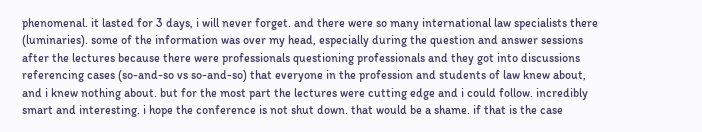phenomenal. it lasted for 3 days, i will never forget. and there were so many international law specialists there (luminaries). some of the information was over my head, especially during the question and answer sessions after the lectures because there were professionals questioning professionals and they got into discussions referencing cases (so-and-so vs so-and-so) that everyone in the profession and students of law knew about, and i knew nothing about. but for the most part the lectures were cutting edge and i could follow. incredibly smart and interesting. i hope the conference is not shut down. that would be a shame. if that is the case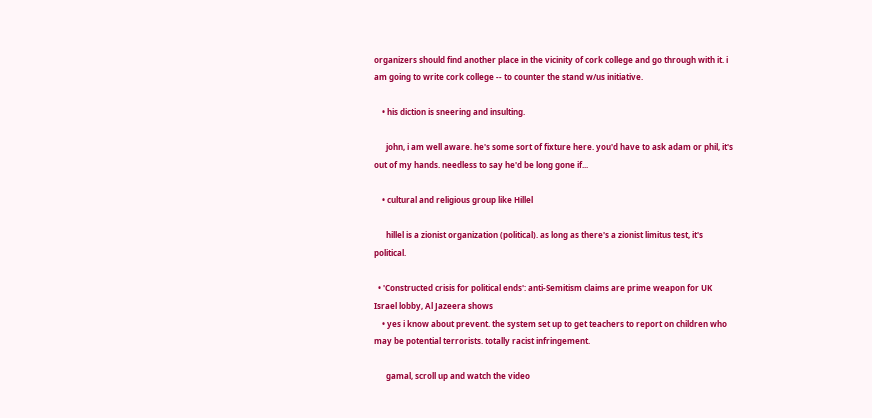organizers should find another place in the vicinity of cork college and go through with it. i am going to write cork college -- to counter the stand w/us initiative.

    • his diction is sneering and insulting.

      john, i am well aware. he's some sort of fixture here. you'd have to ask adam or phil, it's out of my hands. needless to say he'd be long gone if...

    • cultural and religious group like Hillel

      hillel is a zionist organization (political). as long as there's a zionist limitus test, it's political.

  • 'Constructed crisis for political ends': anti-Semitism claims are prime weapon for UK Israel lobby, Al Jazeera shows
    • yes i know about prevent. the system set up to get teachers to report on children who may be potential terrorists. totally racist infringement.

      gamal, scroll up and watch the video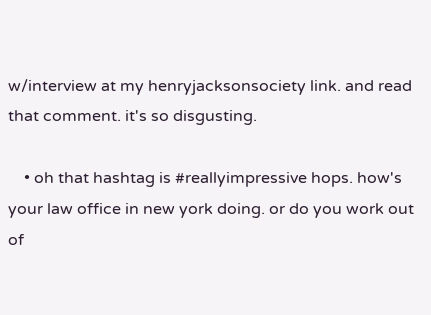w/interview at my henryjacksonsociety link. and read that comment. it's so disgusting.

    • oh that hashtag is #reallyimpressive hops. how's your law office in new york doing. or do you work out of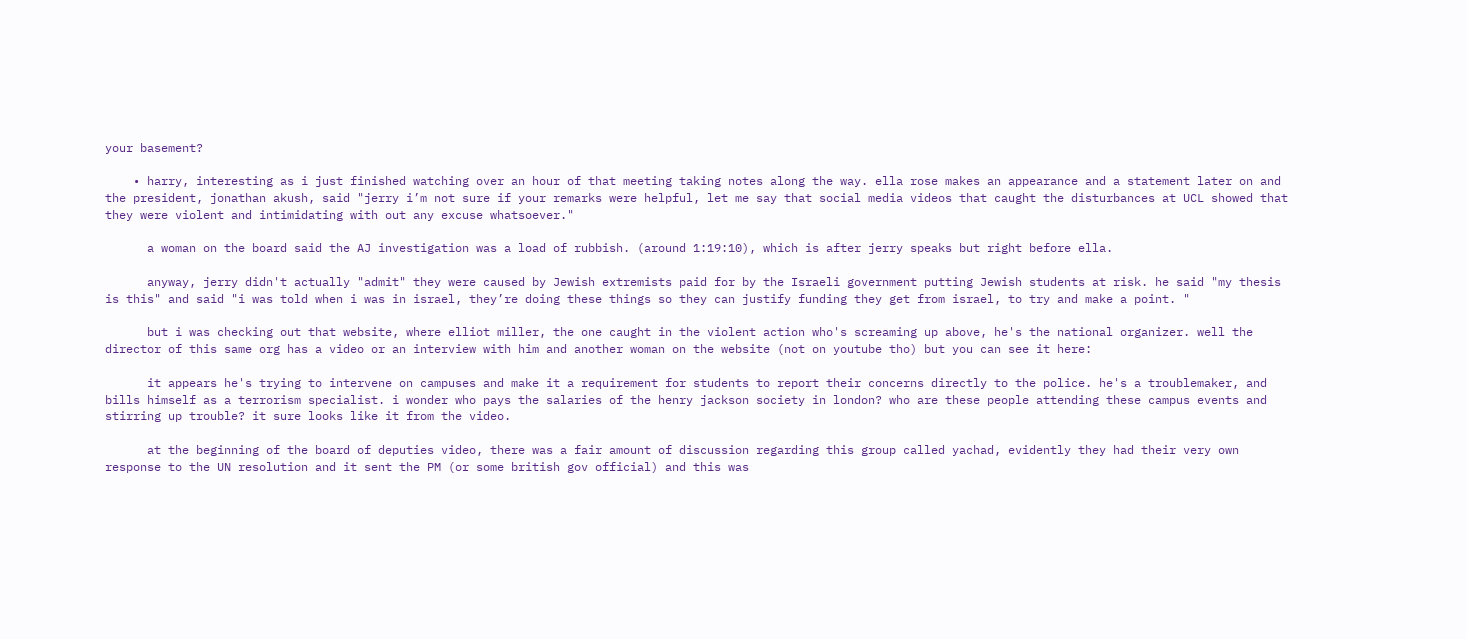your basement?

    • harry, interesting as i just finished watching over an hour of that meeting taking notes along the way. ella rose makes an appearance and a statement later on and the president, jonathan akush, said "jerry i’m not sure if your remarks were helpful, let me say that social media videos that caught the disturbances at UCL showed that they were violent and intimidating with out any excuse whatsoever."

      a woman on the board said the AJ investigation was a load of rubbish. (around 1:19:10), which is after jerry speaks but right before ella.

      anyway, jerry didn't actually "admit" they were caused by Jewish extremists paid for by the Israeli government putting Jewish students at risk. he said "my thesis is this" and said "i was told when i was in israel, they’re doing these things so they can justify funding they get from israel, to try and make a point. "

      but i was checking out that website, where elliot miller, the one caught in the violent action who's screaming up above, he's the national organizer. well the director of this same org has a video or an interview with him and another woman on the website (not on youtube tho) but you can see it here:

      it appears he's trying to intervene on campuses and make it a requirement for students to report their concerns directly to the police. he's a troublemaker, and bills himself as a terrorism specialist. i wonder who pays the salaries of the henry jackson society in london? who are these people attending these campus events and stirring up trouble? it sure looks like it from the video.

      at the beginning of the board of deputies video, there was a fair amount of discussion regarding this group called yachad, evidently they had their very own response to the UN resolution and it sent the PM (or some british gov official) and this was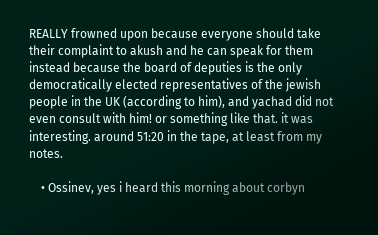REALLY frowned upon because everyone should take their complaint to akush and he can speak for them instead because the board of deputies is the only democratically elected representatives of the jewish people in the UK (according to him), and yachad did not even consult with him! or something like that. it was interesting. around 51:20 in the tape, at least from my notes.

    • Ossinev, yes i heard this morning about corbyn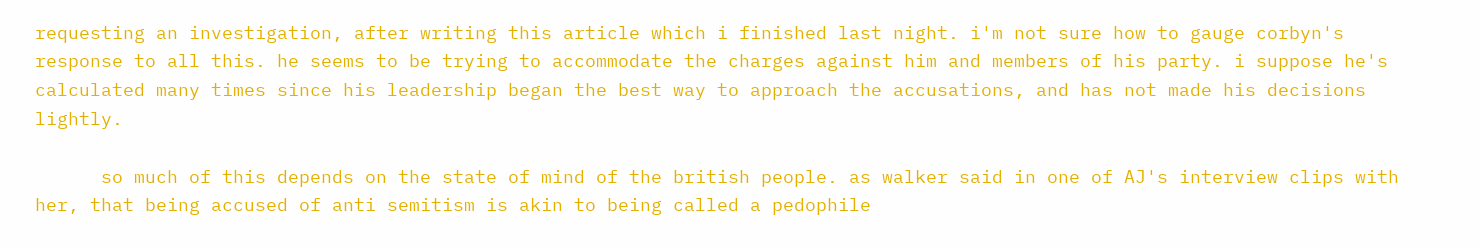requesting an investigation, after writing this article which i finished last night. i'm not sure how to gauge corbyn's response to all this. he seems to be trying to accommodate the charges against him and members of his party. i suppose he's calculated many times since his leadership began the best way to approach the accusations, and has not made his decisions lightly.

      so much of this depends on the state of mind of the british people. as walker said in one of AJ's interview clips with her, that being accused of anti semitism is akin to being called a pedophile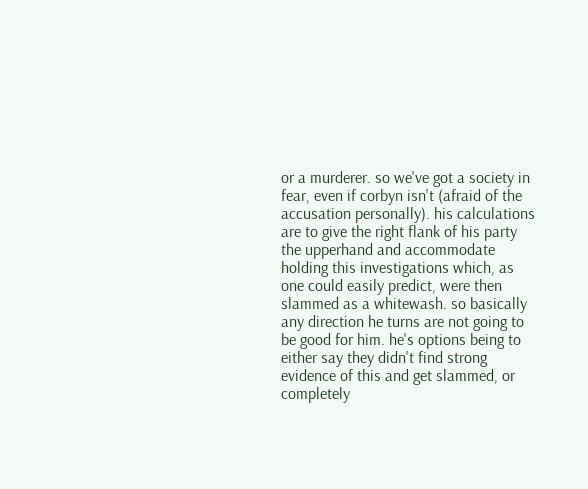or a murderer. so we've got a society in fear, even if corbyn isn't (afraid of the accusation personally). his calculations are to give the right flank of his party the upperhand and accommodate holding this investigations which, as one could easily predict, were then slammed as a whitewash. so basically any direction he turns are not going to be good for him. he's options being to either say they didn't find strong evidence of this and get slammed, or completely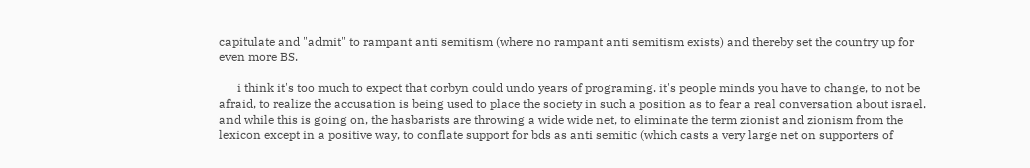capitulate and "admit" to rampant anti semitism (where no rampant anti semitism exists) and thereby set the country up for even more BS.

      i think it's too much to expect that corbyn could undo years of programing. it's people minds you have to change, to not be afraid, to realize the accusation is being used to place the society in such a position as to fear a real conversation about israel. and while this is going on, the hasbarists are throwing a wide wide net, to eliminate the term zionist and zionism from the lexicon except in a positive way, to conflate support for bds as anti semitic (which casts a very large net on supporters of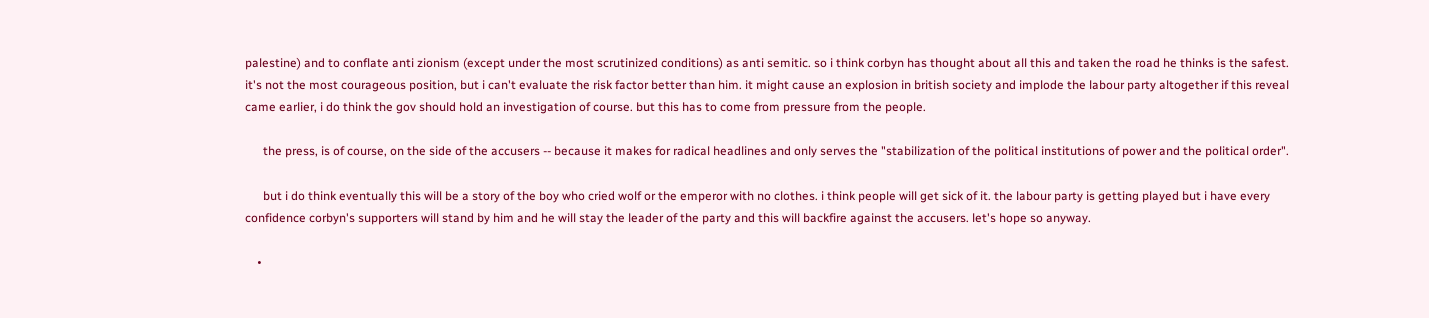palestine) and to conflate anti zionism (except under the most scrutinized conditions) as anti semitic. so i think corbyn has thought about all this and taken the road he thinks is the safest. it's not the most courageous position, but i can't evaluate the risk factor better than him. it might cause an explosion in british society and implode the labour party altogether if this reveal came earlier, i do think the gov should hold an investigation of course. but this has to come from pressure from the people.

      the press, is of course, on the side of the accusers -- because it makes for radical headlines and only serves the "stabilization of the political institutions of power and the political order".

      but i do think eventually this will be a story of the boy who cried wolf or the emperor with no clothes. i think people will get sick of it. the labour party is getting played but i have every confidence corbyn's supporters will stand by him and he will stay the leader of the party and this will backfire against the accusers. let's hope so anyway.

    •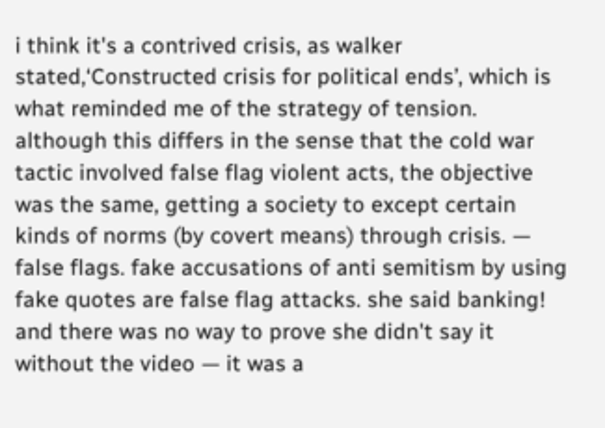i think it's a contrived crisis, as walker stated,‘Constructed crisis for political ends’, which is what reminded me of the strategy of tension. although this differs in the sense that the cold war tactic involved false flag violent acts, the objective was the same, getting a society to except certain kinds of norms (by covert means) through crisis. — false flags. fake accusations of anti semitism by using fake quotes are false flag attacks. she said banking! and there was no way to prove she didn't say it without the video — it was a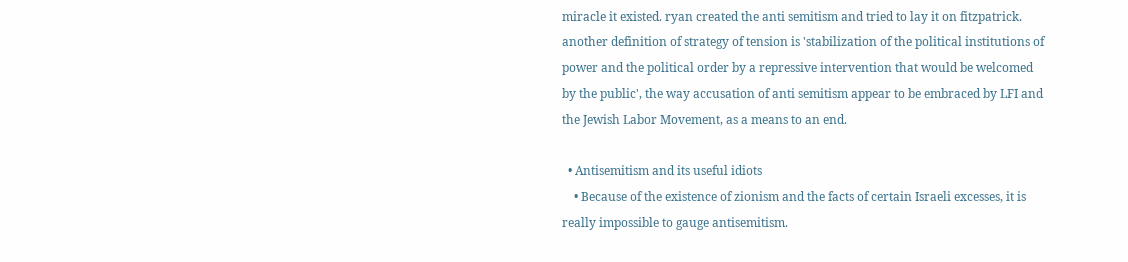miracle it existed. ryan created the anti semitism and tried to lay it on fitzpatrick. another definition of strategy of tension is 'stabilization of the political institutions of power and the political order by a repressive intervention that would be welcomed by the public', the way accusation of anti semitism appear to be embraced by LFI and the Jewish Labor Movement, as a means to an end.

  • Antisemitism and its useful idiots
    • Because of the existence of zionism and the facts of certain Israeli excesses, it is really impossible to gauge antisemitism.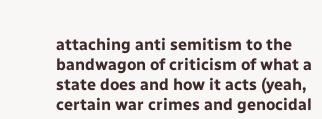attaching anti semitism to the bandwagon of criticism of what a state does and how it acts (yeah, certain war crimes and genocidal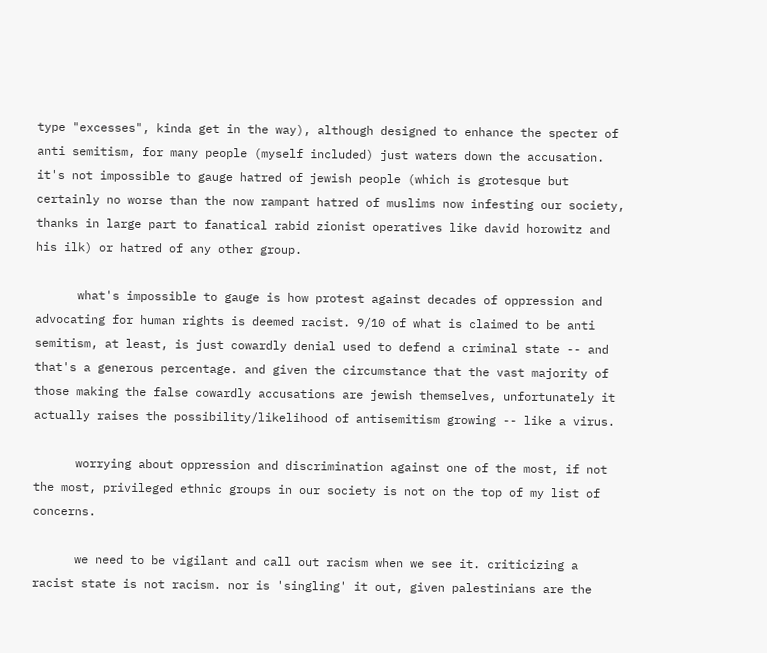type "excesses", kinda get in the way), although designed to enhance the specter of anti semitism, for many people (myself included) just waters down the accusation. it's not impossible to gauge hatred of jewish people (which is grotesque but certainly no worse than the now rampant hatred of muslims now infesting our society, thanks in large part to fanatical rabid zionist operatives like david horowitz and his ilk) or hatred of any other group.

      what's impossible to gauge is how protest against decades of oppression and advocating for human rights is deemed racist. 9/10 of what is claimed to be anti semitism, at least, is just cowardly denial used to defend a criminal state -- and that's a generous percentage. and given the circumstance that the vast majority of those making the false cowardly accusations are jewish themselves, unfortunately it actually raises the possibility/likelihood of antisemitism growing -- like a virus.

      worrying about oppression and discrimination against one of the most, if not the most, privileged ethnic groups in our society is not on the top of my list of concerns.

      we need to be vigilant and call out racism when we see it. criticizing a racist state is not racism. nor is 'singling' it out, given palestinians are the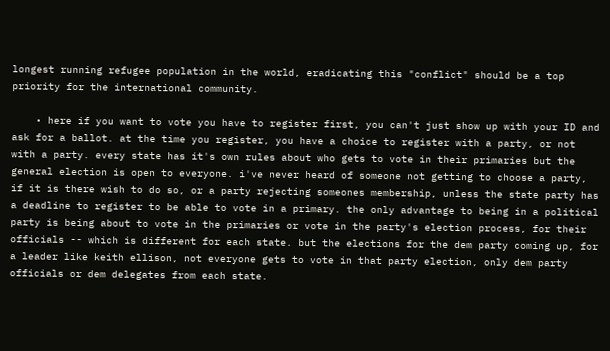longest running refugee population in the world, eradicating this "conflict" should be a top priority for the international community.

    • here if you want to vote you have to register first, you can't just show up with your ID and ask for a ballot. at the time you register, you have a choice to register with a party, or not with a party. every state has it's own rules about who gets to vote in their primaries but the general election is open to everyone. i've never heard of someone not getting to choose a party, if it is there wish to do so, or a party rejecting someones membership, unless the state party has a deadline to register to be able to vote in a primary. the only advantage to being in a political party is being about to vote in the primaries or vote in the party's election process, for their officials -- which is different for each state. but the elections for the dem party coming up, for a leader like keith ellison, not everyone gets to vote in that party election, only dem party officials or dem delegates from each state.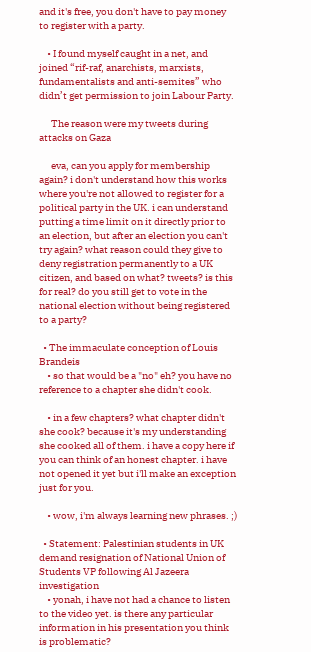and it's free, you don't have to pay money to register with a party.

    • I found myself caught in a net, and joined “rif-raf, anarchists, marxists, fundamentalists and anti-semites” who didn’t get permission to join Labour Party.

      The reason were my tweets during attacks on Gaza

      eva, can you apply for membership again? i don't understand how this works where you're not allowed to register for a political party in the UK. i can understand putting a time limit on it directly prior to an election, but after an election you can't try again? what reason could they give to deny registration permanently to a UK citizen, and based on what? tweets? is this for real? do you still get to vote in the national election without being registered to a party?

  • The immaculate conception of Louis Brandeis
    • so that would be a "no" eh? you have no reference to a chapter she didn't cook.

    • in a few chapters? what chapter didn't she cook? because it's my understanding she cooked all of them. i have a copy here if you can think of an honest chapter. i have not opened it yet but i'll make an exception just for you.

    • wow, i'm always learning new phrases. ;)

  • Statement: Palestinian students in UK demand resignation of National Union of Students VP following Al Jazeera investigation
    • yonah, i have not had a chance to listen to the video yet. is there any particular information in his presentation you think is problematic?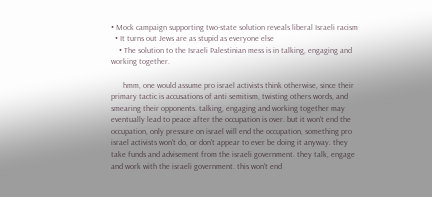• Mock campaign supporting two-state solution reveals liberal Israeli racism
  • It turns out Jews are as stupid as everyone else
    • The solution to the Israeli Palestinian mess is in talking, engaging and working together.

      hmm, one would assume pro israel activists think otherwise, since their primary tactic is accusations of anti semitism, twisting others words, and smearing their opponents. talking, engaging and working together may eventually lead to peace after the occupation is over. but it won't end the occupation, only pressure on israel will end the occupation, something pro israel activists won't do, or don't appear to ever be doing it anyway. they take funds and advisement from the israeli government. they talk, engage and work with the israeli government. this won't end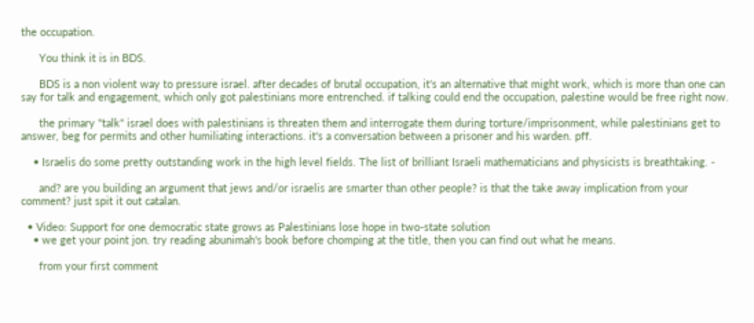the occupation.

      You think it is in BDS.

      BDS is a non violent way to pressure israel. after decades of brutal occupation, it's an alternative that might work, which is more than one can say for talk and engagement, which only got palestinians more entrenched. if talking could end the occupation, palestine would be free right now.

      the primary "talk" israel does with palestinians is threaten them and interrogate them during torture/imprisonment, while palestinians get to answer, beg for permits and other humiliating interactions. it's a conversation between a prisoner and his warden. pff.

    • Israelis do some pretty outstanding work in the high level fields. The list of brilliant Israeli mathematicians and physicists is breathtaking. -

      and? are you building an argument that jews and/or israelis are smarter than other people? is that the take away implication from your comment? just spit it out catalan.

  • Video: Support for one democratic state grows as Palestinians lose hope in two-state solution
    • we get your point jon. try reading abunimah's book before chomping at the title, then you can find out what he means.

      from your first comment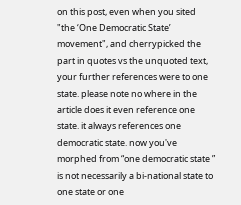on this post, even when you sited "the ‘One Democratic State’ movement", and cherrypicked the part in quotes vs the unquoted text, your further references were to one state. please note no where in the article does it even reference one state. it always references one democratic state. now you've morphed from “one democratic state ” is not necessarily a bi-national state to one state or one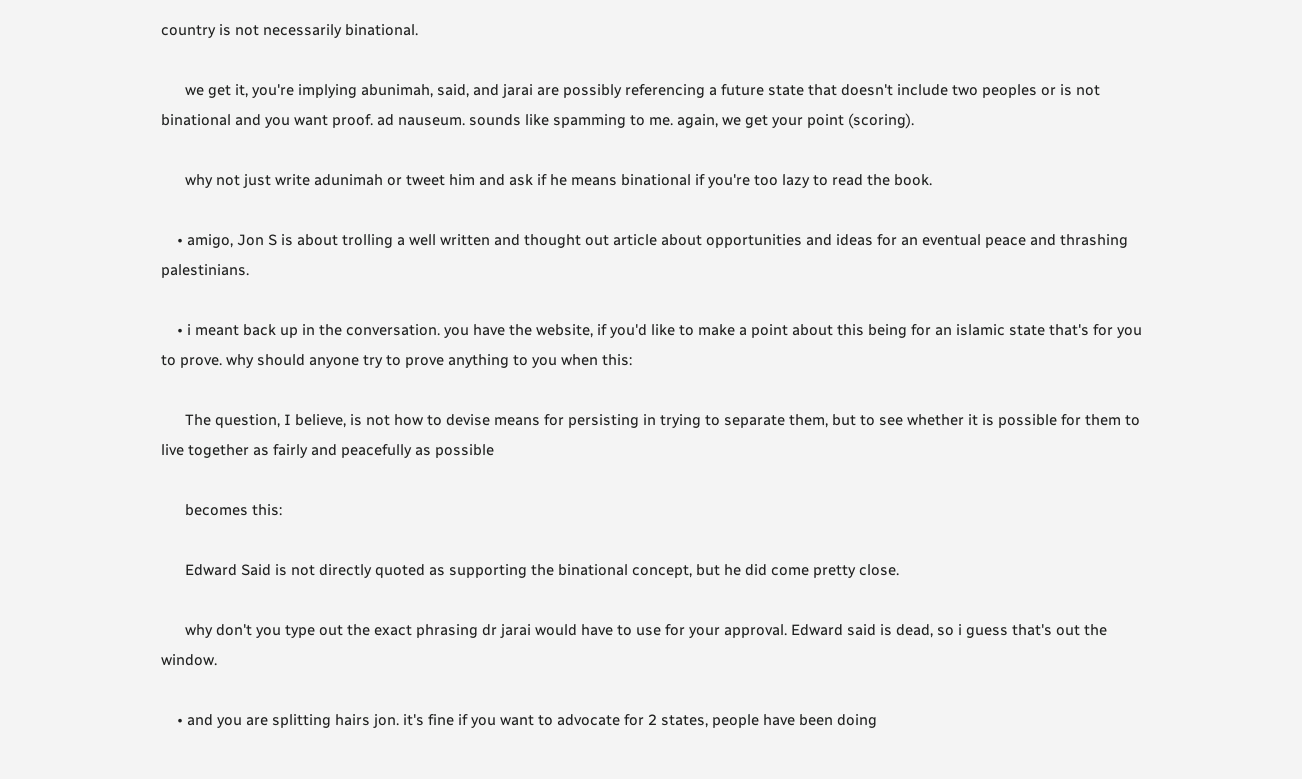country is not necessarily binational.

      we get it, you're implying abunimah, said, and jarai are possibly referencing a future state that doesn't include two peoples or is not binational and you want proof. ad nauseum. sounds like spamming to me. again, we get your point (scoring).

      why not just write adunimah or tweet him and ask if he means binational if you're too lazy to read the book.

    • amigo, Jon S is about trolling a well written and thought out article about opportunities and ideas for an eventual peace and thrashing palestinians.

    • i meant back up in the conversation. you have the website, if you'd like to make a point about this being for an islamic state that's for you to prove. why should anyone try to prove anything to you when this:

      The question, I believe, is not how to devise means for persisting in trying to separate them, but to see whether it is possible for them to live together as fairly and peacefully as possible

      becomes this:

      Edward Said is not directly quoted as supporting the binational concept, but he did come pretty close.

      why don't you type out the exact phrasing dr jarai would have to use for your approval. Edward said is dead, so i guess that's out the window.

    • and you are splitting hairs jon. it's fine if you want to advocate for 2 states, people have been doing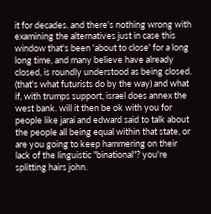it for decades. and there's nothing wrong with examining the alternatives just in case this window that's been 'about to close' for a long long time, and many believe have already closed, is roundly understood as being closed. (that's what futurists do by the way) and what if, with trumps support, israel does annex the west bank. will it then be ok with you for people like jarai and edward said to talk about the people all being equal within that state, or are you going to keep hammering on their lack of the linguistic "binational"? you're splitting hairs john.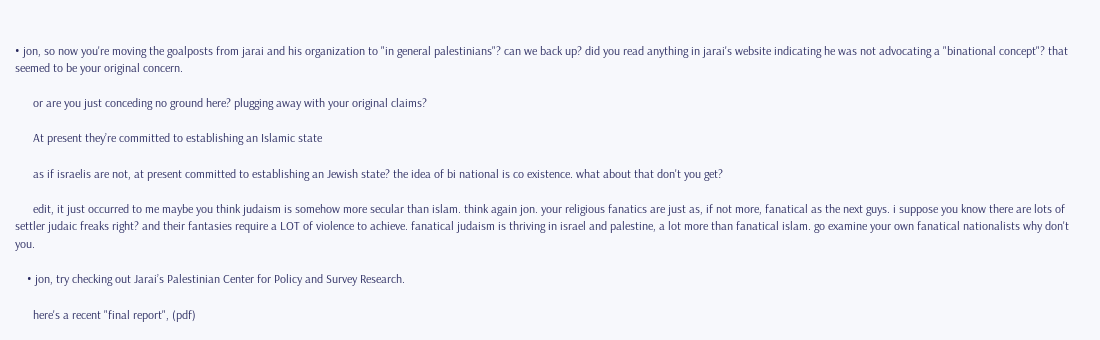• jon, so now you're moving the goalposts from jarai and his organization to "in general palestinians"? can we back up? did you read anything in jarai's website indicating he was not advocating a "binational concept"? that seemed to be your original concern.

      or are you just conceding no ground here? plugging away with your original claims?

      At present they’re committed to establishing an Islamic state

      as if israelis are not, at present committed to establishing an Jewish state? the idea of bi national is co existence. what about that don't you get?

      edit, it just occurred to me maybe you think judaism is somehow more secular than islam. think again jon. your religious fanatics are just as, if not more, fanatical as the next guys. i suppose you know there are lots of settler judaic freaks right? and their fantasies require a LOT of violence to achieve. fanatical judaism is thriving in israel and palestine, a lot more than fanatical islam. go examine your own fanatical nationalists why don't you.

    • jon, try checking out Jarai’s Palestinian Center for Policy and Survey Research.

      here's a recent "final report", (pdf)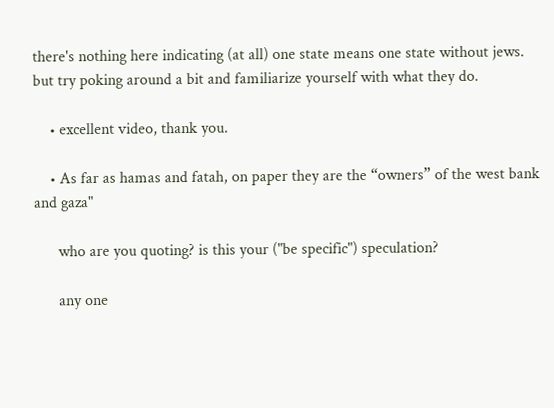there's nothing here indicating (at all) one state means one state without jews. but try poking around a bit and familiarize yourself with what they do.

    • excellent video, thank you.

    • As far as hamas and fatah, on paper they are the “owners” of the west bank and gaza"

      who are you quoting? is this your ("be specific") speculation?

      any one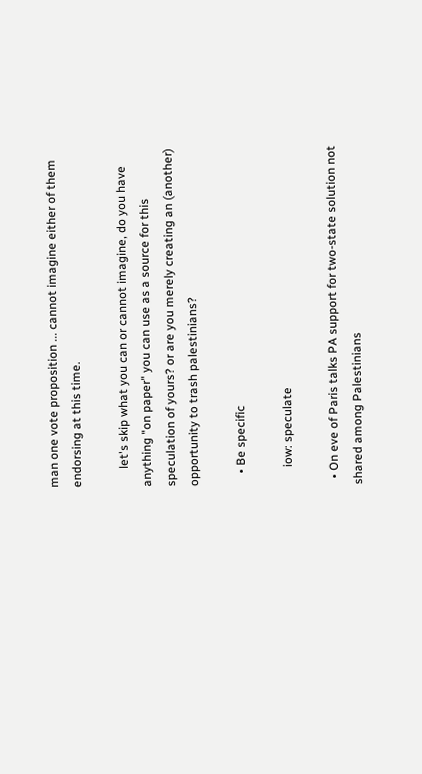man one vote proposition ... cannot imagine either of them endorsing at this time.

      let's skip what you can or cannot imagine, do you have anything "on paper" you can use as a source for this speculation of yours? or are you merely creating an (another) opportunity to trash palestinians?

    • Be specific

      iow: speculate

  • On eve of Paris talks PA support for two-state solution not shared among Palestinians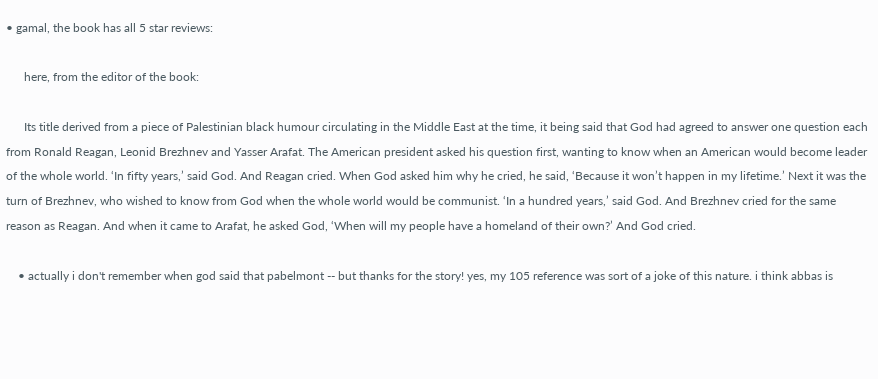• gamal, the book has all 5 star reviews:

      here, from the editor of the book:

      Its title derived from a piece of Palestinian black humour circulating in the Middle East at the time, it being said that God had agreed to answer one question each from Ronald Reagan, Leonid Brezhnev and Yasser Arafat. The American president asked his question first, wanting to know when an American would become leader of the whole world. ‘In fifty years,’ said God. And Reagan cried. When God asked him why he cried, he said, ‘Because it won’t happen in my lifetime.’ Next it was the turn of Brezhnev, who wished to know from God when the whole world would be communist. ‘In a hundred years,’ said God. And Brezhnev cried for the same reason as Reagan. And when it came to Arafat, he asked God, ‘When will my people have a homeland of their own?’ And God cried.

    • actually i don't remember when god said that pabelmont -- but thanks for the story! yes, my 105 reference was sort of a joke of this nature. i think abbas is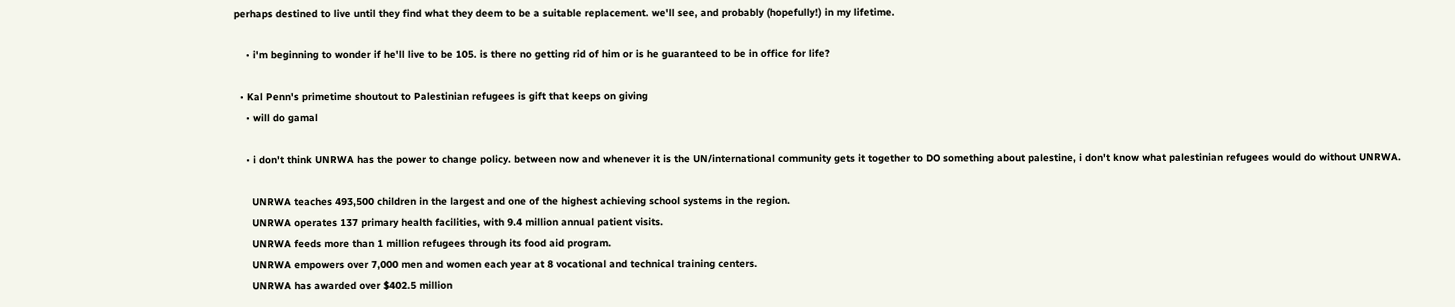perhaps destined to live until they find what they deem to be a suitable replacement. we'll see, and probably (hopefully!) in my lifetime.

    • i'm beginning to wonder if he'll live to be 105. is there no getting rid of him or is he guaranteed to be in office for life?

  • Kal Penn's primetime shoutout to Palestinian refugees is gift that keeps on giving
    • will do gamal

    • i don't think UNRWA has the power to change policy. between now and whenever it is the UN/international community gets it together to DO something about palestine, i don't know what palestinian refugees would do without UNRWA.

      UNRWA teaches 493,500 children in the largest and one of the highest achieving school systems in the region.
      UNRWA operates 137 primary health facilities, with 9.4 million annual patient visits.
      UNRWA feeds more than 1 million refugees through its food aid program.
      UNRWA empowers over 7,000 men and women each year at 8 vocational and technical training centers.
      UNRWA has awarded over $402.5 million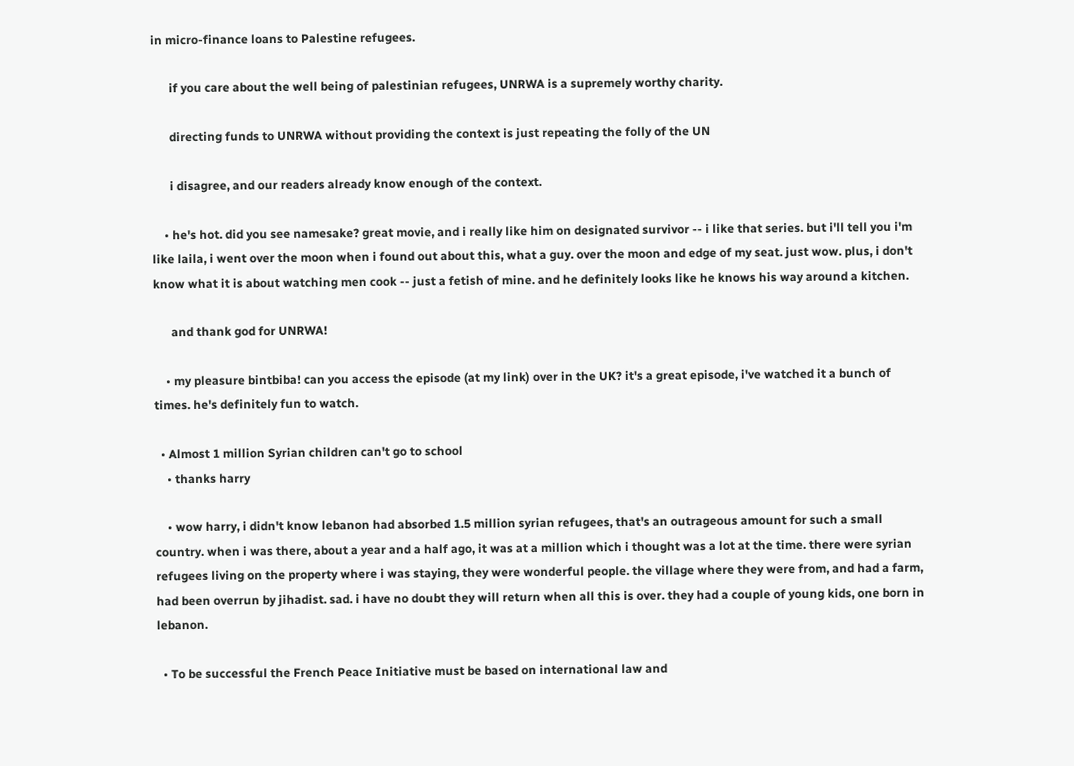in micro-finance loans to Palestine refugees.

      if you care about the well being of palestinian refugees, UNRWA is a supremely worthy charity.

      directing funds to UNRWA without providing the context is just repeating the folly of the UN

      i disagree, and our readers already know enough of the context.

    • he's hot. did you see namesake? great movie, and i really like him on designated survivor -- i like that series. but i'll tell you i'm like laila, i went over the moon when i found out about this, what a guy. over the moon and edge of my seat. just wow. plus, i don't know what it is about watching men cook -- just a fetish of mine. and he definitely looks like he knows his way around a kitchen.

      and thank god for UNRWA!

    • my pleasure bintbiba! can you access the episode (at my link) over in the UK? it's a great episode, i've watched it a bunch of times. he's definitely fun to watch.

  • Almost 1 million Syrian children can't go to school
    • thanks harry

    • wow harry, i didn't know lebanon had absorbed 1.5 million syrian refugees, that's an outrageous amount for such a small country. when i was there, about a year and a half ago, it was at a million which i thought was a lot at the time. there were syrian refugees living on the property where i was staying, they were wonderful people. the village where they were from, and had a farm, had been overrun by jihadist. sad. i have no doubt they will return when all this is over. they had a couple of young kids, one born in lebanon.

  • To be successful the French Peace Initiative must be based on international law and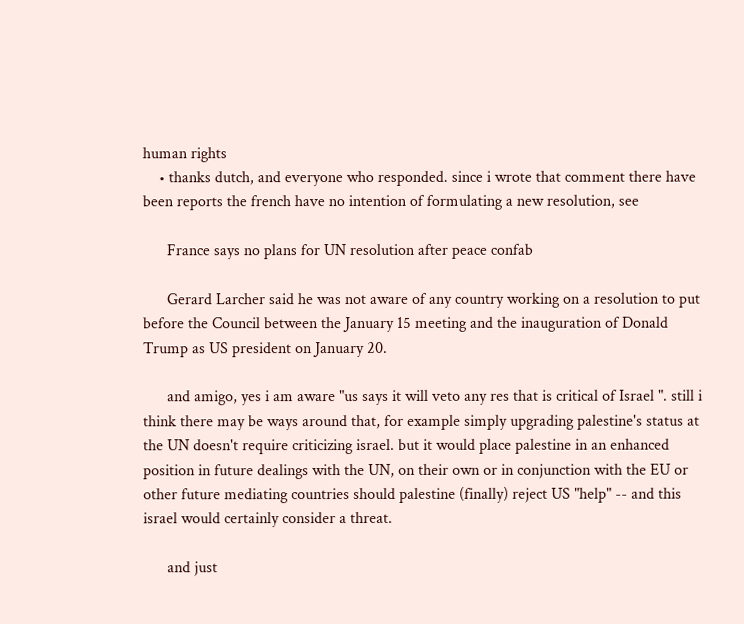human rights
    • thanks dutch, and everyone who responded. since i wrote that comment there have been reports the french have no intention of formulating a new resolution, see

      France says no plans for UN resolution after peace confab

      Gerard Larcher said he was not aware of any country working on a resolution to put before the Council between the January 15 meeting and the inauguration of Donald Trump as US president on January 20.

      and amigo, yes i am aware "us says it will veto any res that is critical of Israel ". still i think there may be ways around that, for example simply upgrading palestine's status at the UN doesn't require criticizing israel. but it would place palestine in an enhanced position in future dealings with the UN, on their own or in conjunction with the EU or other future mediating countries should palestine (finally) reject US "help" -- and this israel would certainly consider a threat.

      and just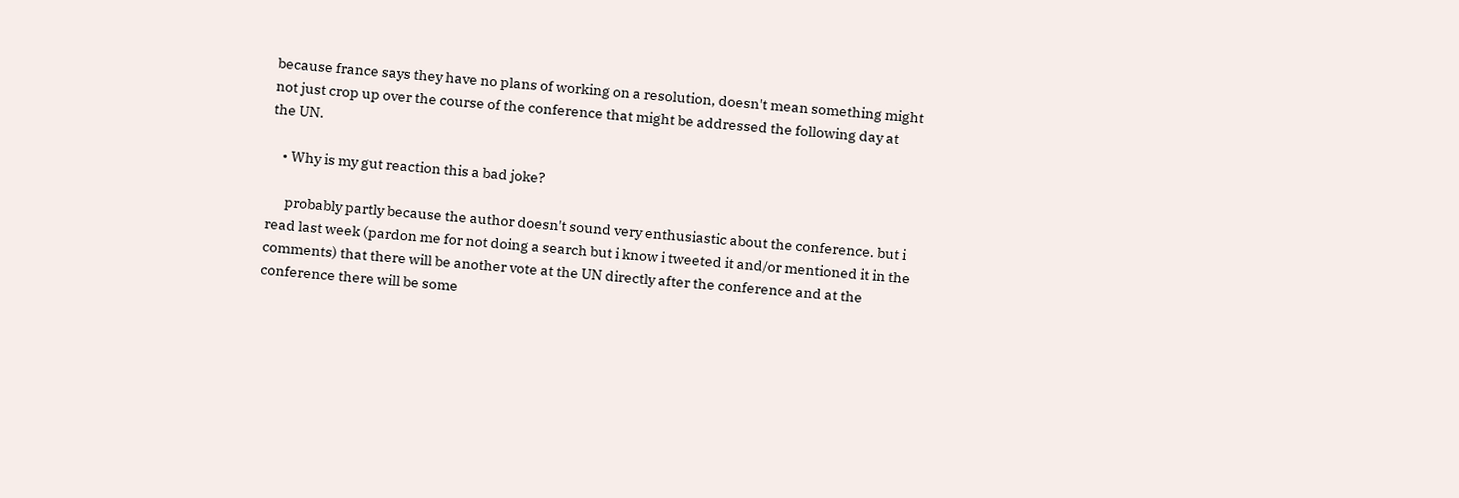because france says they have no plans of working on a resolution, doesn't mean something might not just crop up over the course of the conference that might be addressed the following day at the UN.

    • Why is my gut reaction this a bad joke?

      probably partly because the author doesn't sound very enthusiastic about the conference. but i read last week (pardon me for not doing a search but i know i tweeted it and/or mentioned it in the comments) that there will be another vote at the UN directly after the conference and at the conference there will be some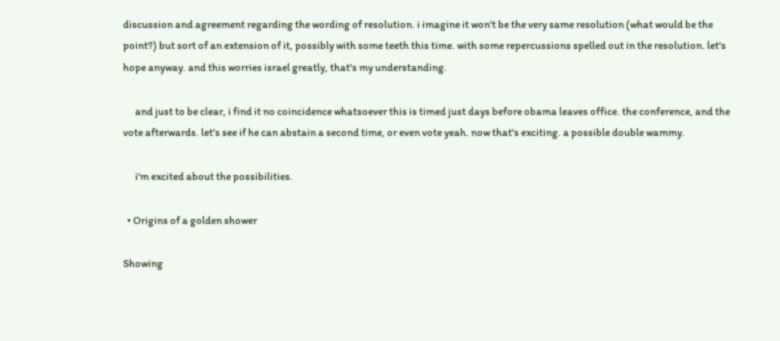discussion and agreement regarding the wording of resolution. i imagine it won't be the very same resolution (what would be the point?) but sort of an extension of it, possibly with some teeth this time. with some repercussions spelled out in the resolution. let's hope anyway. and this worries israel greatly, that's my understanding.

      and just to be clear, i find it no coincidence whatsoever this is timed just days before obama leaves office. the conference, and the vote afterwards. let's see if he can abstain a second time, or even vote yeah. now that's exciting. a possible double wammy.

      i'm excited about the possibilities.

  • Origins of a golden shower

Showing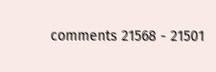comments 21568 - 21501